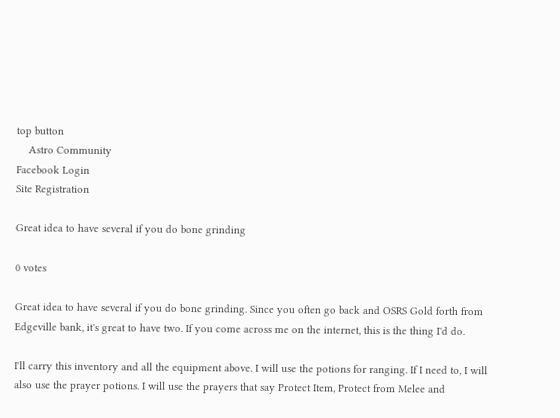top button
    Astro Community
Facebook Login
Site Registration

Great idea to have several if you do bone grinding

0 votes

Great idea to have several if you do bone grinding. Since you often go back and OSRS Gold forth from Edgeville bank, it's great to have two. If you come across me on the internet, this is the thing I'd do.

I'll carry this inventory and all the equipment above. I will use the potions for ranging. If I need to, I will also use the prayer potions. I will use the prayers that say Protect Item, Protect from Melee and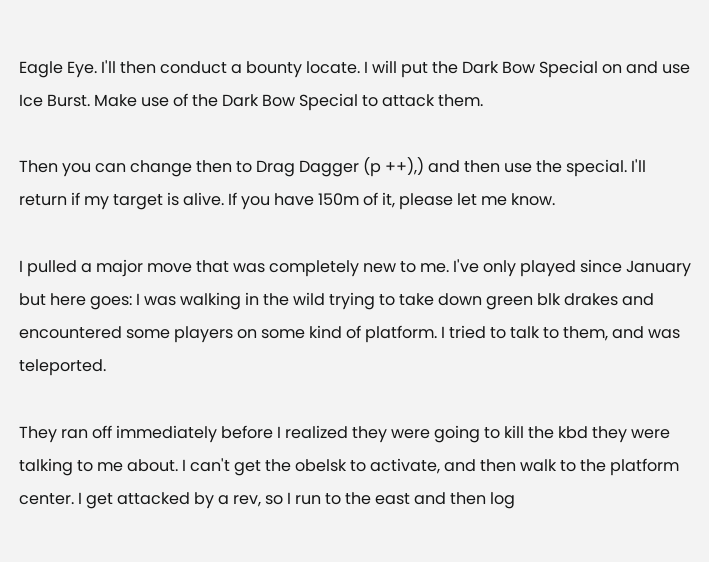Eagle Eye. I'll then conduct a bounty locate. I will put the Dark Bow Special on and use Ice Burst. Make use of the Dark Bow Special to attack them.

Then you can change then to Drag Dagger (p ++),) and then use the special. I'll return if my target is alive. If you have 150m of it, please let me know.

I pulled a major move that was completely new to me. I've only played since January but here goes: I was walking in the wild trying to take down green blk drakes and encountered some players on some kind of platform. I tried to talk to them, and was teleported.

They ran off immediately before I realized they were going to kill the kbd they were talking to me about. I can't get the obelsk to activate, and then walk to the platform center. I get attacked by a rev, so I run to the east and then log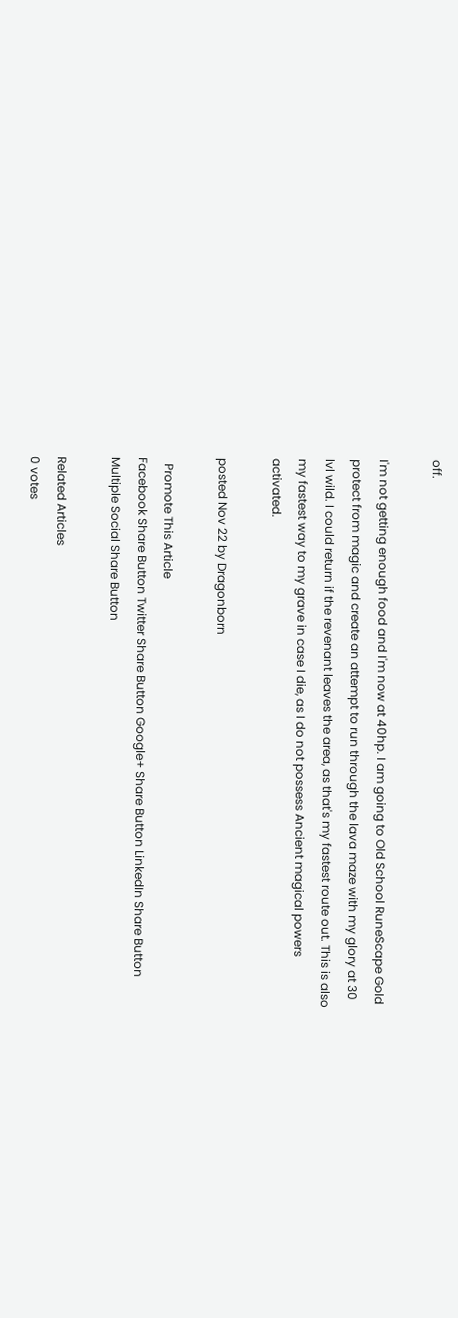off.

I'm not getting enough food and I'm now at 40hp. I am going to Old School RuneScape Gold protect from magic and create an attempt to run through the lava maze with my glory at 30 lvl wild. I could return if the revenant leaves the area, as that's my fastest route out. This is also my fastest way to my grave in case I die, as I do not possess Ancient magical powers activated.

posted Nov 22 by Dragonborn

  Promote This Article
Facebook Share Button Twitter Share Button Google+ Share Button LinkedIn Share Button Multiple Social Share Button

Related Articles
0 votes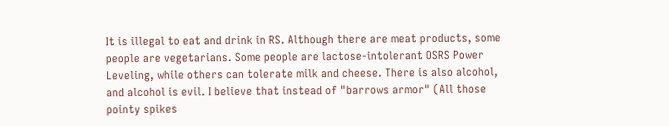It is illegal to eat and drink in RS. Although there are meat products, some people are vegetarians. Some people are lactose-intolerant OSRS Power Leveling, while others can tolerate milk and cheese. There is also alcohol, and alcohol is evil. I believe that instead of "barrows armor" (All those pointy spikes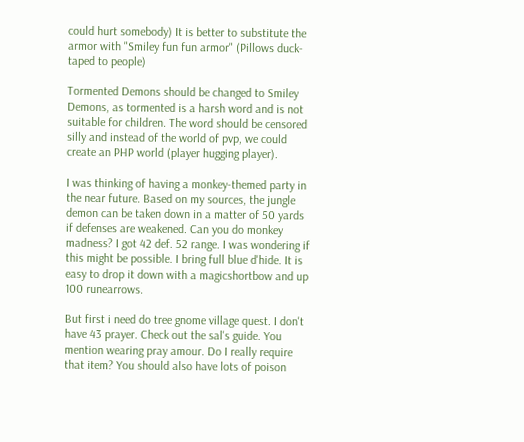could hurt somebody) It is better to substitute the armor with "Smiley fun fun armor" (Pillows duck-taped to people)

Tormented Demons should be changed to Smiley Demons, as tormented is a harsh word and is not suitable for children. The word should be censored silly and instead of the world of pvp, we could create an PHP world (player hugging player).

I was thinking of having a monkey-themed party in the near future. Based on my sources, the jungle demon can be taken down in a matter of 50 yards if defenses are weakened. Can you do monkey madness? I got 42 def. 52 range. I was wondering if this might be possible. I bring full blue d'hide. It is easy to drop it down with a magicshortbow and up 100 runearrows.

But first i need do tree gnome village quest. I don't have 43 prayer. Check out the sal's guide. You mention wearing pray amour. Do I really require that item? You should also have lots of poison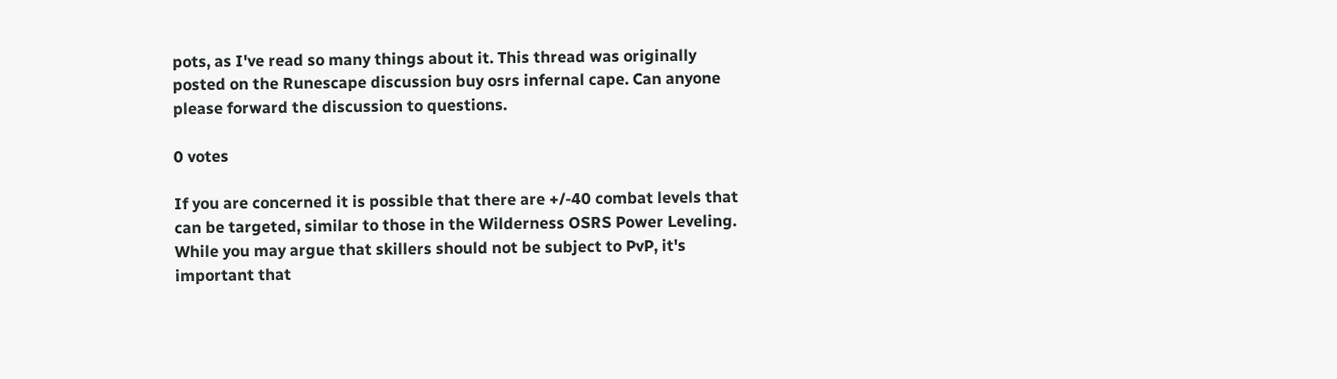pots, as I've read so many things about it. This thread was originally posted on the Runescape discussion buy osrs infernal cape. Can anyone please forward the discussion to questions.

0 votes

If you are concerned it is possible that there are +/-40 combat levels that can be targeted, similar to those in the Wilderness OSRS Power Leveling. While you may argue that skillers should not be subject to PvP, it's important that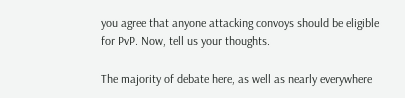you agree that anyone attacking convoys should be eligible for PvP. Now, tell us your thoughts.

The majority of debate here, as well as nearly everywhere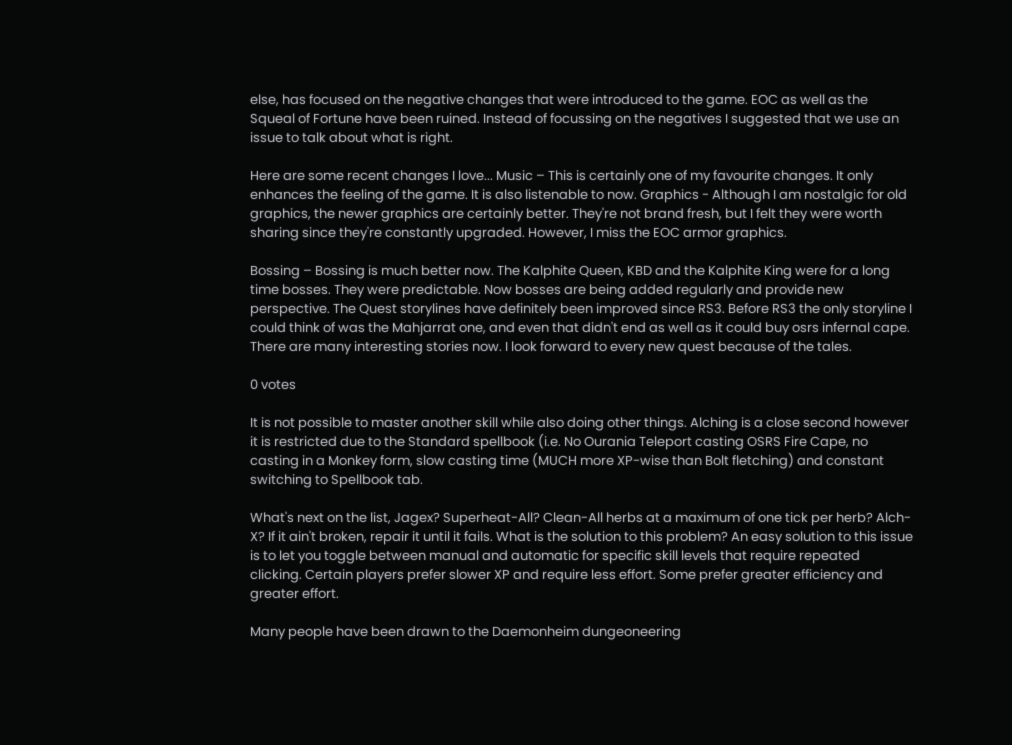else, has focused on the negative changes that were introduced to the game. EOC as well as the Squeal of Fortune have been ruined. Instead of focussing on the negatives I suggested that we use an issue to talk about what is right.

Here are some recent changes I love... Music – This is certainly one of my favourite changes. It only enhances the feeling of the game. It is also listenable to now. Graphics - Although I am nostalgic for old graphics, the newer graphics are certainly better. They're not brand fresh, but I felt they were worth sharing since they're constantly upgraded. However, I miss the EOC armor graphics.

Bossing – Bossing is much better now. The Kalphite Queen, KBD and the Kalphite King were for a long time bosses. They were predictable. Now bosses are being added regularly and provide new perspective. The Quest storylines have definitely been improved since RS3. Before RS3 the only storyline I could think of was the Mahjarrat one, and even that didn't end as well as it could buy osrs infernal cape. There are many interesting stories now. I look forward to every new quest because of the tales.

0 votes

It is not possible to master another skill while also doing other things. Alching is a close second however it is restricted due to the Standard spellbook (i.e. No Ourania Teleport casting OSRS Fire Cape, no casting in a Monkey form, slow casting time (MUCH more XP-wise than Bolt fletching) and constant switching to Spellbook tab.

What's next on the list, Jagex? Superheat-All? Clean-All herbs at a maximum of one tick per herb? Alch-X? If it ain't broken, repair it until it fails. What is the solution to this problem? An easy solution to this issue is to let you toggle between manual and automatic for specific skill levels that require repeated clicking. Certain players prefer slower XP and require less effort. Some prefer greater efficiency and greater effort.

Many people have been drawn to the Daemonheim dungeoneering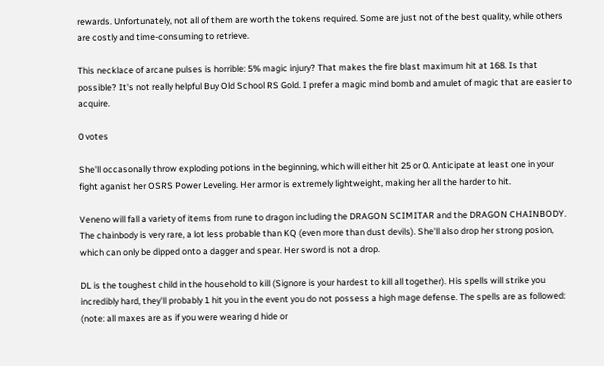rewards. Unfortunately, not all of them are worth the tokens required. Some are just not of the best quality, while others are costly and time-consuming to retrieve.

This necklace of arcane pulses is horrible: 5% magic injury? That makes the fire blast maximum hit at 168. Is that possible? It's not really helpful Buy Old School RS Gold. I prefer a magic mind bomb and amulet of magic that are easier to acquire.

0 votes

She'll occasonally throw exploding potions in the beginning, which will either hit 25 or 0. Anticipate at least one in your fight aganist her OSRS Power Leveling. Her armor is extremely lightweight, making her all the harder to hit.

Veneno will fall a variety of items from rune to dragon including the DRAGON SCIMITAR and the DRAGON CHAINBODY. The chainbody is very rare, a lot less probable than KQ (even more than dust devils). She'll also drop her strong posion, which can only be dipped onto a dagger and spear. Her sword is not a drop.

DL is the toughest child in the household to kill (Signore is your hardest to kill all together). His spells will strike you incredibly hard, they'll probably 1 hit you in the event you do not possess a high mage defense. The spells are as followed: (note: all maxes are as if you were wearing d hide or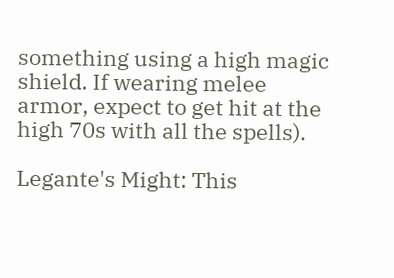something using a high magic shield. If wearing melee armor, expect to get hit at the high 70s with all the spells).

Legante's Might: This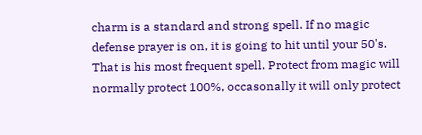charm is a standard and strong spell. If no magic defense prayer is on, it is going to hit until your 50's. That is his most frequent spell. Protect from magic will normally protect 100%, occasonally it will only protect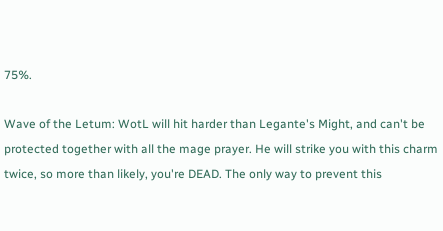75%.

Wave of the Letum: WotL will hit harder than Legante's Might, and can't be protected together with all the mage prayer. He will strike you with this charm twice, so more than likely, you're DEAD. The only way to prevent this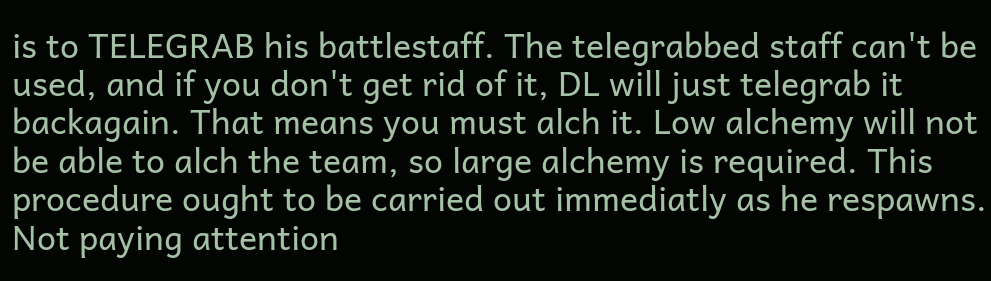is to TELEGRAB his battlestaff. The telegrabbed staff can't be used, and if you don't get rid of it, DL will just telegrab it backagain. That means you must alch it. Low alchemy will not be able to alch the team, so large alchemy is required. This procedure ought to be carried out immediatly as he respawns. Not paying attention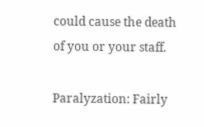could cause the death of you or your staff.

Paralyzation: Fairly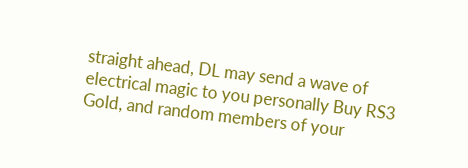straight ahead, DL may send a wave of electrical magic to you personally Buy RS3 Gold, and random members of your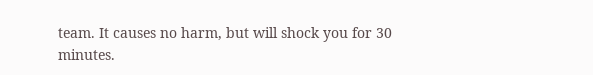team. It causes no harm, but will shock you for 30 minutes.